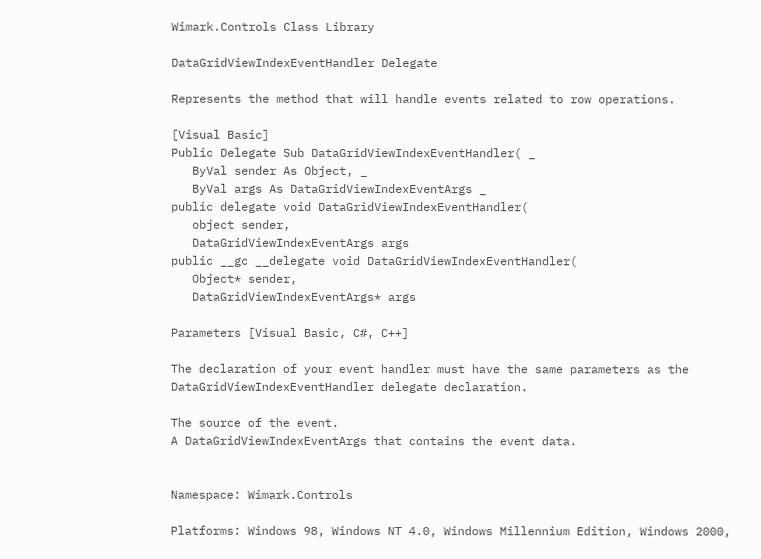Wimark.Controls Class Library

DataGridViewIndexEventHandler Delegate

Represents the method that will handle events related to row operations.

[Visual Basic]
Public Delegate Sub DataGridViewIndexEventHandler( _
   ByVal sender As Object, _
   ByVal args As DataGridViewIndexEventArgs _
public delegate void DataGridViewIndexEventHandler(
   object sender,
   DataGridViewIndexEventArgs args
public __gc __delegate void DataGridViewIndexEventHandler(
   Object* sender,
   DataGridViewIndexEventArgs* args

Parameters [Visual Basic, C#, C++]

The declaration of your event handler must have the same parameters as the DataGridViewIndexEventHandler delegate declaration.

The source of the event.
A DataGridViewIndexEventArgs that contains the event data.


Namespace: Wimark.Controls

Platforms: Windows 98, Windows NT 4.0, Windows Millennium Edition, Windows 2000,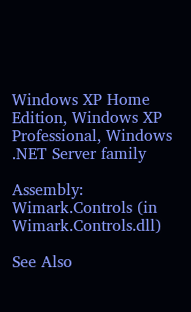Windows XP Home Edition, Windows XP Professional, Windows .NET Server family

Assembly: Wimark.Controls (in Wimark.Controls.dll)

See Also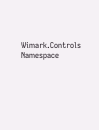Wimark.Controls Namespace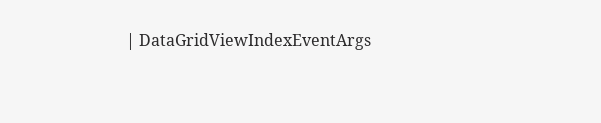| DataGridViewIndexEventArgs